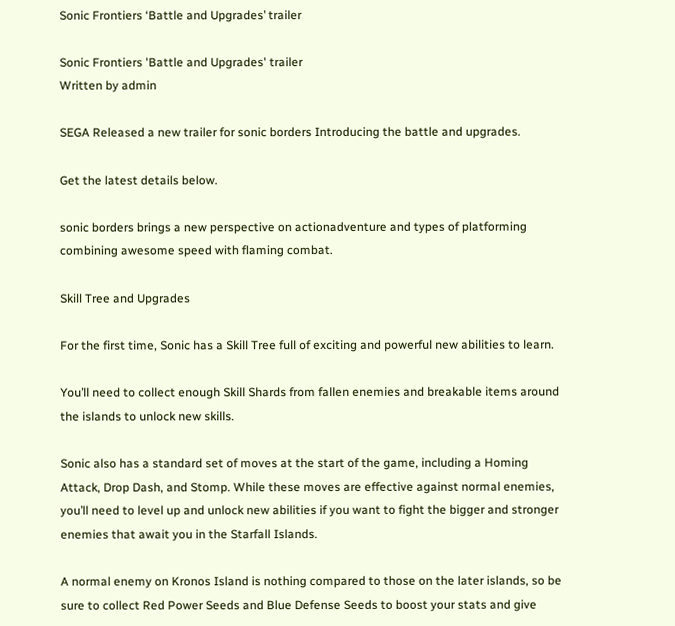Sonic Frontiers ‘Battle and Upgrades’ trailer

Sonic Frontiers 'Battle and Upgrades' trailer
Written by admin

SEGA Released a new trailer for sonic borders Introducing the battle and upgrades.

Get the latest details below.

sonic borders brings a new perspective on actionadventure and types of platforming combining awesome speed with flaming combat.

Skill Tree and Upgrades

For the first time, Sonic has a Skill Tree full of exciting and powerful new abilities to learn.

You’ll need to collect enough Skill Shards from fallen enemies and breakable items around the islands to unlock new skills.

Sonic also has a standard set of moves at the start of the game, including a Homing Attack, Drop Dash, and Stomp. While these moves are effective against normal enemies, you’ll need to level up and unlock new abilities if you want to fight the bigger and stronger enemies that await you in the Starfall Islands.

A normal enemy on Kronos Island is nothing compared to those on the later islands, so be sure to collect Red Power Seeds and Blue Defense Seeds to boost your stats and give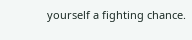yourself a fighting chance.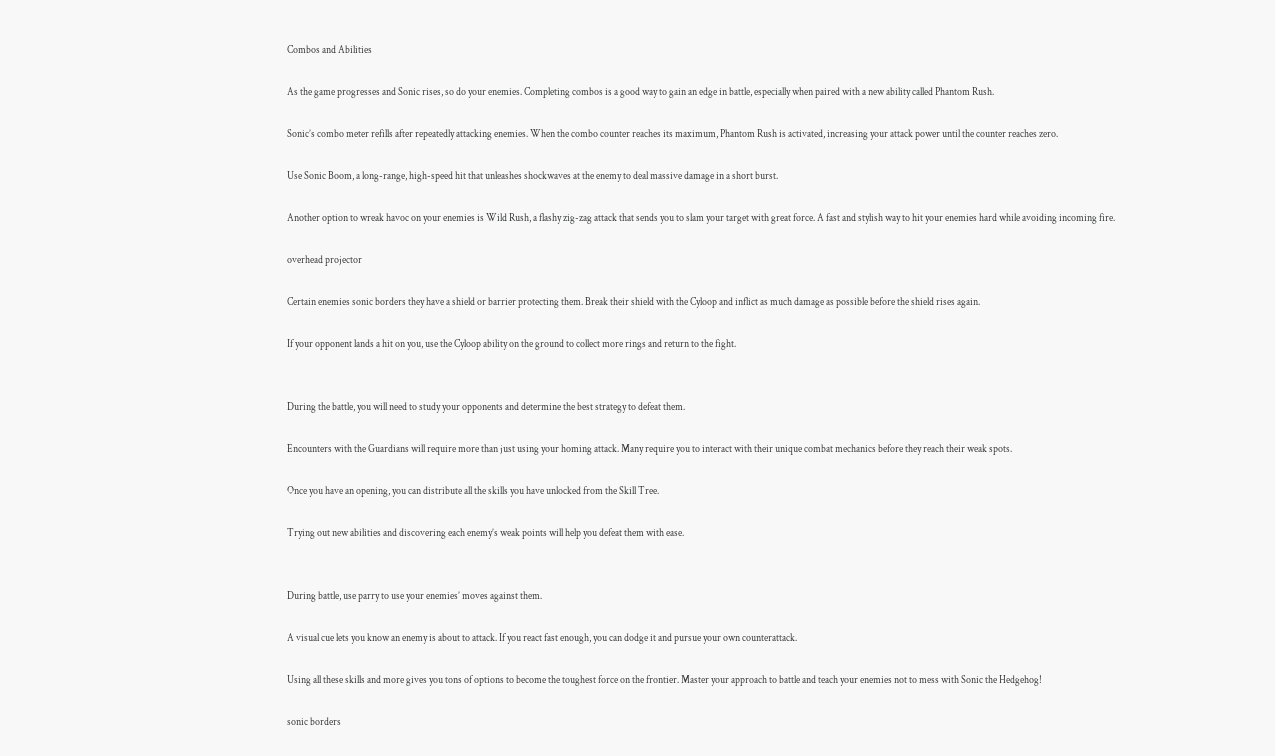Combos and Abilities

As the game progresses and Sonic rises, so do your enemies. Completing combos is a good way to gain an edge in battle, especially when paired with a new ability called Phantom Rush.

Sonic’s combo meter refills after repeatedly attacking enemies. When the combo counter reaches its maximum, Phantom Rush is activated, increasing your attack power until the counter reaches zero.

Use Sonic Boom, a long-range, high-speed hit that unleashes shockwaves at the enemy to deal massive damage in a short burst.

Another option to wreak havoc on your enemies is Wild Rush, a flashy zig-zag attack that sends you to slam your target with great force. A fast and stylish way to hit your enemies hard while avoiding incoming fire.

overhead projector

Certain enemies sonic borders they have a shield or barrier protecting them. Break their shield with the Cyloop and inflict as much damage as possible before the shield rises again.

If your opponent lands a hit on you, use the Cyloop ability on the ground to collect more rings and return to the fight.


During the battle, you will need to study your opponents and determine the best strategy to defeat them.

Encounters with the Guardians will require more than just using your homing attack. Many require you to interact with their unique combat mechanics before they reach their weak spots.

Once you have an opening, you can distribute all the skills you have unlocked from the Skill Tree.

Trying out new abilities and discovering each enemy’s weak points will help you defeat them with ease.


During battle, use parry to use your enemies’ moves against them.

A visual cue lets you know an enemy is about to attack. If you react fast enough, you can dodge it and pursue your own counterattack.

Using all these skills and more gives you tons of options to become the toughest force on the frontier. Master your approach to battle and teach your enemies not to mess with Sonic the Hedgehog!

sonic borders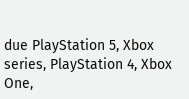due PlayStation 5, Xbox series, PlayStation 4, Xbox One,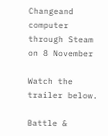Changeand computer through Steam on 8 November

Watch the trailer below.

Battle &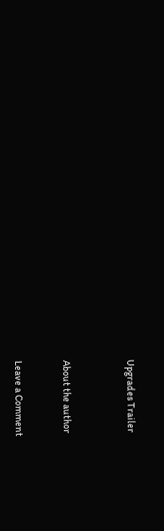Upgrades Trailer



About the author


Leave a Comment